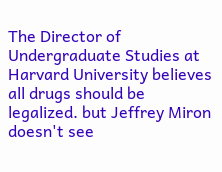The Director of Undergraduate Studies at Harvard University believes all drugs should be legalized. but Jeffrey Miron doesn't see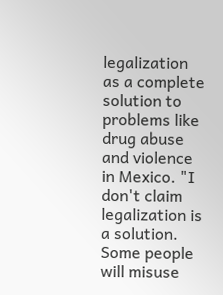legalization as a complete solution to problems like drug abuse and violence in Mexico. "I don't claim legalization is a solution. Some people will misuse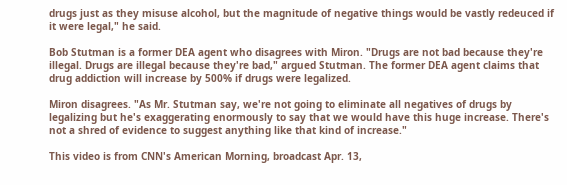drugs just as they misuse alcohol, but the magnitude of negative things would be vastly redeuced if it were legal," he said.

Bob Stutman is a former DEA agent who disagrees with Miron. "Drugs are not bad because they're illegal. Drugs are illegal because they're bad," argued Stutman. The former DEA agent claims that drug addiction will increase by 500% if drugs were legalized.

Miron disagrees. "As Mr. Stutman say, we're not going to eliminate all negatives of drugs by legalizing but he's exaggerating enormously to say that we would have this huge increase. There's not a shred of evidence to suggest anything like that kind of increase."

This video is from CNN's American Morning, broadcast Apr. 13,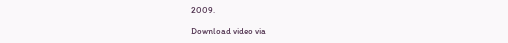2009.

Download video via